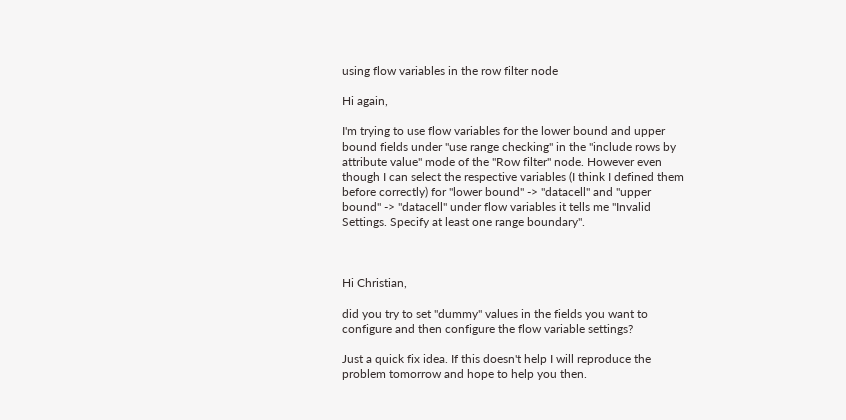using flow variables in the row filter node

Hi again,

I'm trying to use flow variables for the lower bound and upper bound fields under "use range checking" in the "include rows by attribute value" mode of the "Row filter" node. However even though I can select the respective variables (I think I defined them before correctly) for "lower bound" -> "datacell" and "upper bound" -> "datacell" under flow variables it tells me "Invalid Settings. Specify at least one range boundary".



Hi Christian,

did you try to set "dummy" values in the fields you want to configure and then configure the flow variable settings?

Just a quick fix idea. If this doesn't help I will reproduce the problem tomorrow and hope to help you then.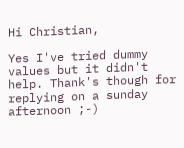Hi Christian,

Yes I've tried dummy values but it didn't help. Thank's though for replying on a sunday afternoon ;-)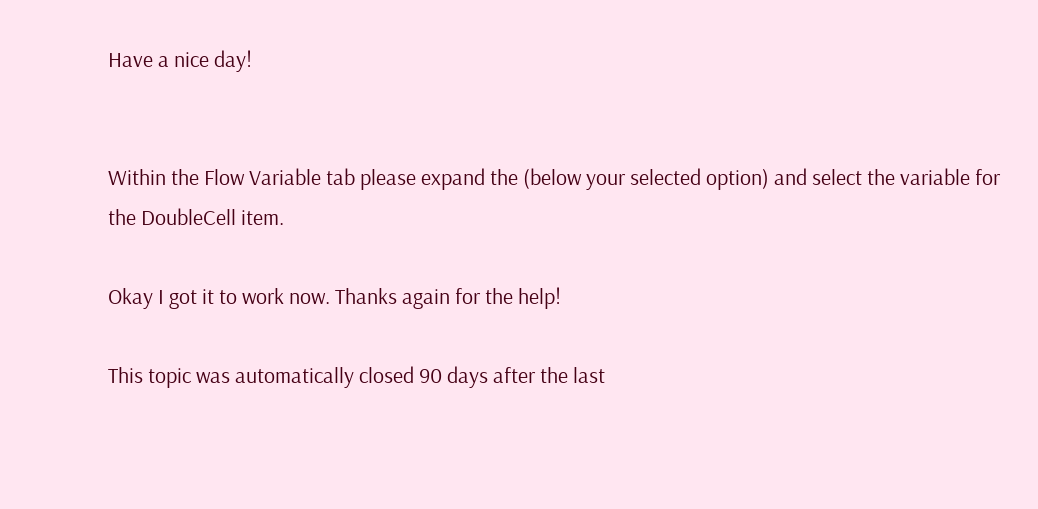Have a nice day!


Within the Flow Variable tab please expand the (below your selected option) and select the variable for the DoubleCell item.

Okay I got it to work now. Thanks again for the help!

This topic was automatically closed 90 days after the last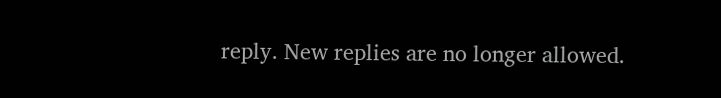reply. New replies are no longer allowed.